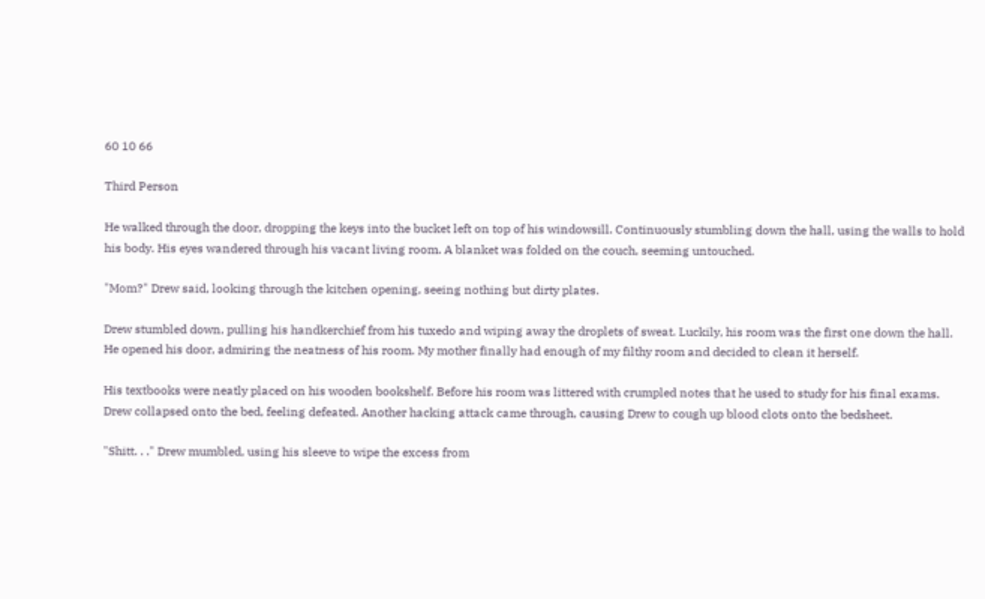60 10 66

Third Person

He walked through the door, dropping the keys into the bucket left on top of his windowsill. Continuously stumbling down the hall, using the walls to hold his body. His eyes wandered through his vacant living room. A blanket was folded on the couch, seeming untouched.

"Mom?" Drew said, looking through the kitchen opening, seeing nothing but dirty plates.

Drew stumbled down, pulling his handkerchief from his tuxedo and wiping away the droplets of sweat. Luckily, his room was the first one down the hall. He opened his door, admiring the neatness of his room. My mother finally had enough of my filthy room and decided to clean it herself.

His textbooks were neatly placed on his wooden bookshelf. Before his room was littered with crumpled notes that he used to study for his final exams. Drew collapsed onto the bed, feeling defeated. Another hacking attack came through, causing Drew to cough up blood clots onto the bedsheet.

"Shitt. . ." Drew mumbled, using his sleeve to wipe the excess from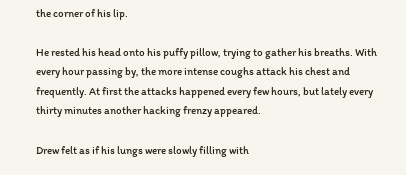the corner of his lip.

He rested his head onto his puffy pillow, trying to gather his breaths. With every hour passing by, the more intense coughs attack his chest and frequently. At first the attacks happened every few hours, but lately every thirty minutes another hacking frenzy appeared.

Drew felt as if his lungs were slowly filling with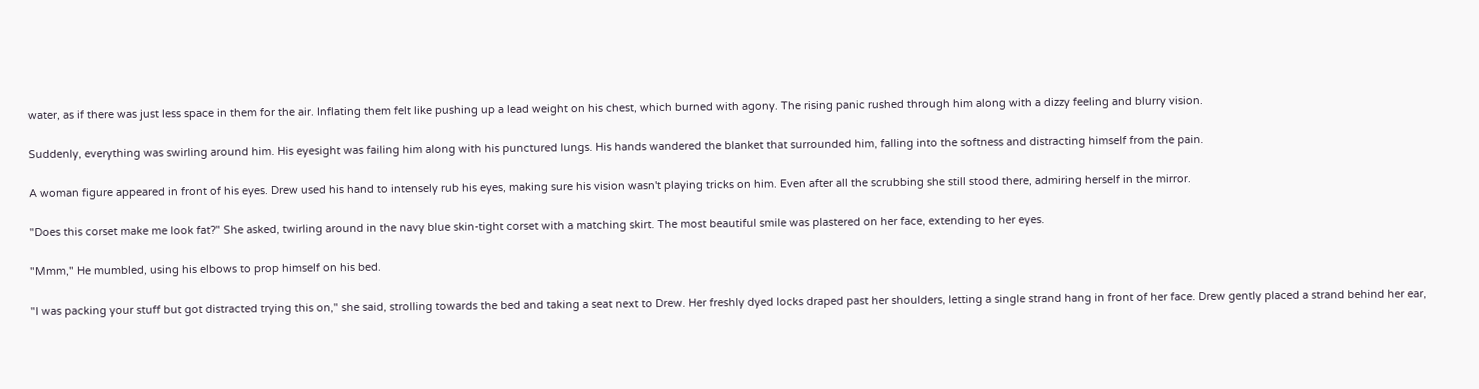water, as if there was just less space in them for the air. Inflating them felt like pushing up a lead weight on his chest, which burned with agony. The rising panic rushed through him along with a dizzy feeling and blurry vision.

Suddenly, everything was swirling around him. His eyesight was failing him along with his punctured lungs. His hands wandered the blanket that surrounded him, falling into the softness and distracting himself from the pain.

A woman figure appeared in front of his eyes. Drew used his hand to intensely rub his eyes, making sure his vision wasn't playing tricks on him. Even after all the scrubbing she still stood there, admiring herself in the mirror.

"Does this corset make me look fat?" She asked, twirling around in the navy blue skin-tight corset with a matching skirt. The most beautiful smile was plastered on her face, extending to her eyes.

"Mmm," He mumbled, using his elbows to prop himself on his bed.

"I was packing your stuff but got distracted trying this on," she said, strolling towards the bed and taking a seat next to Drew. Her freshly dyed locks draped past her shoulders, letting a single strand hang in front of her face. Drew gently placed a strand behind her ear,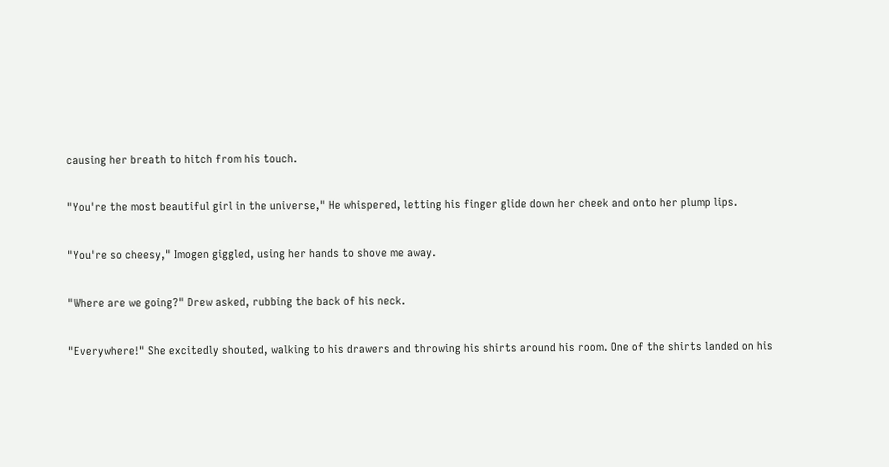causing her breath to hitch from his touch.

"You're the most beautiful girl in the universe," He whispered, letting his finger glide down her cheek and onto her plump lips.

"You're so cheesy," Imogen giggled, using her hands to shove me away.

"Where are we going?" Drew asked, rubbing the back of his neck.

"Everywhere!" She excitedly shouted, walking to his drawers and throwing his shirts around his room. One of the shirts landed on his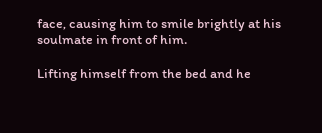face, causing him to smile brightly at his soulmate in front of him.

Lifting himself from the bed and he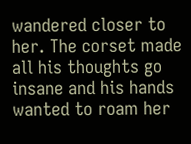wandered closer to her. The corset made all his thoughts go insane and his hands wanted to roam her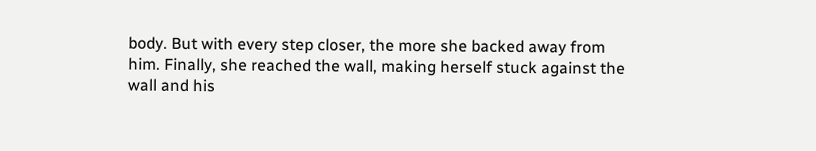body. But with every step closer, the more she backed away from him. Finally, she reached the wall, making herself stuck against the wall and his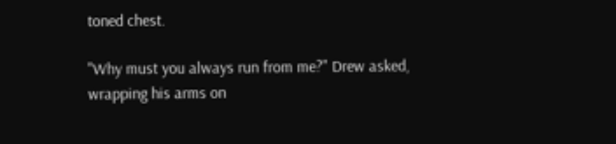toned chest.

"Why must you always run from me?" Drew asked, wrapping his arms on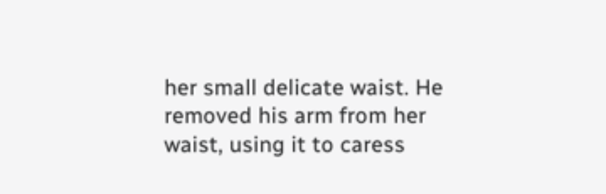her small delicate waist. He removed his arm from her waist, using it to caress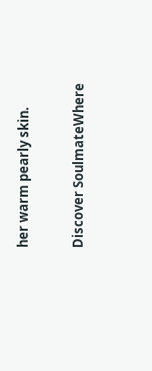her warm pearly skin.

Discover SoulmateWhere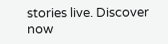stories live. Discover now